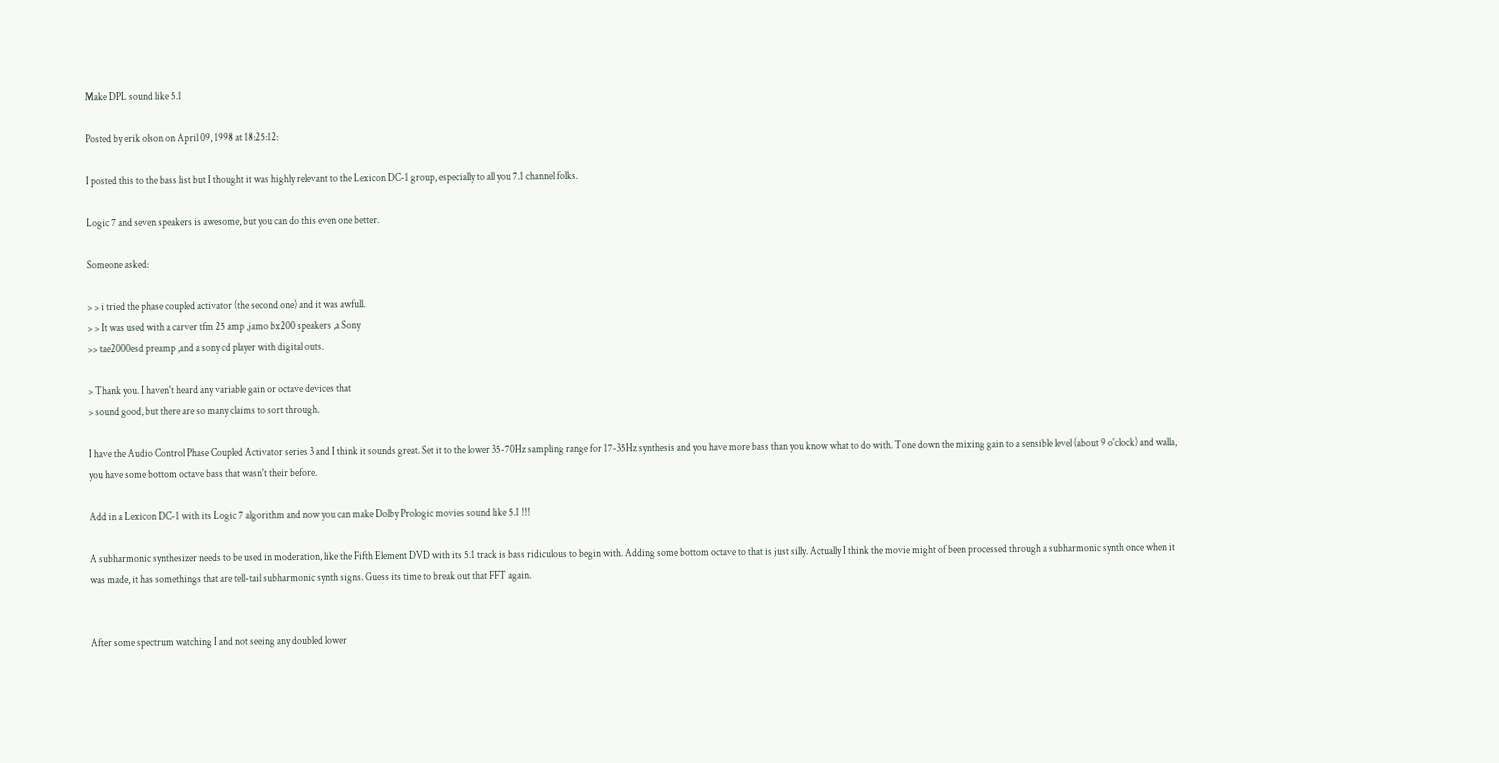Make DPL sound like 5.1

Posted by erik olson on April 09, 1998 at 18:25:12:

I posted this to the bass list but I thought it was highly relevant to the Lexicon DC-1 group, especially to all you 7.1 channel folks.

Logic 7 and seven speakers is awesome, but you can do this even one better.

Someone asked:

> > i tried the phase coupled activator (the second one) and it was awfull.
> > It was used with a carver tfm 25 amp ,jamo bx200 speakers ,a Sony
>> tae2000esd preamp ,and a sony cd player with digital outs.

> Thank you. I haven't heard any variable gain or octave devices that
> sound good, but there are so many claims to sort through.

I have the Audio Control Phase Coupled Activator series 3 and I think it sounds great. Set it to the lower 35-70Hz sampling range for 17-35Hz synthesis and you have more bass than you know what to do with. Tone down the mixing gain to a sensible level (about 9 o'clock) and walla, you have some bottom octave bass that wasn't their before.

Add in a Lexicon DC-1 with its Logic 7 algorithm and now you can make Dolby Prologic movies sound like 5.1 !!!

A subharmonic synthesizer needs to be used in moderation, like the Fifth Element DVD with its 5.1 track is bass ridiculous to begin with. Adding some bottom octave to that is just silly. Actually I think the movie might of been processed through a subharmonic synth once when it was made, it has somethings that are tell-tail subharmonic synth signs. Guess its time to break out that FFT again.


After some spectrum watching I and not seeing any doubled lower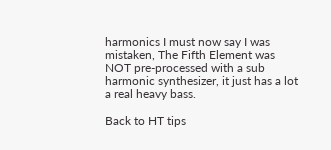harmonics I must now say I was mistaken, The Fifth Element was NOT pre-processed with a sub harmonic synthesizer, it just has a lot a real heavy bass.

Back to HT tips